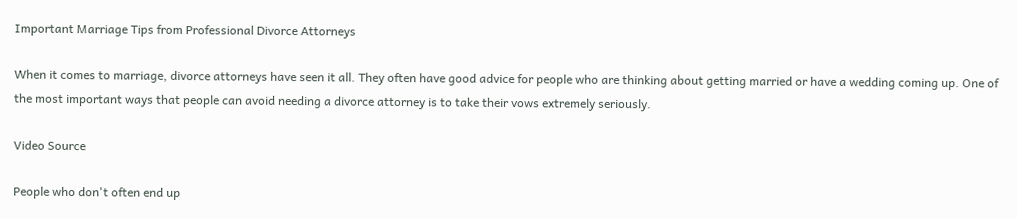Important Marriage Tips from Professional Divorce Attorneys

When it comes to marriage, divorce attorneys have seen it all. They often have good advice for people who are thinking about getting married or have a wedding coming up. One of the most important ways that people can avoid needing a divorce attorney is to take their vows extremely seriously.

Video Source

People who don't often end up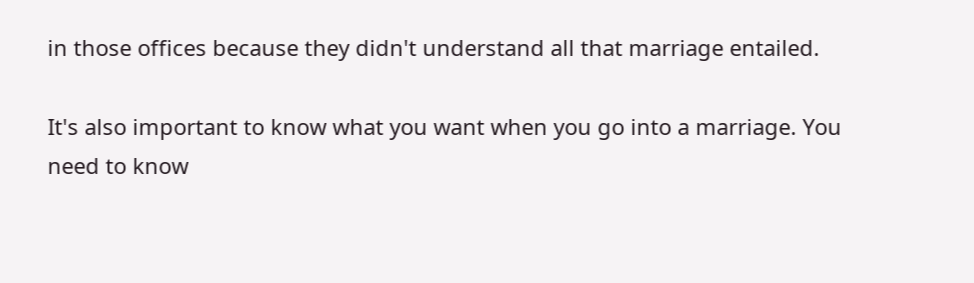in those offices because they didn't understand all that marriage entailed.

It's also important to know what you want when you go into a marriage. You need to know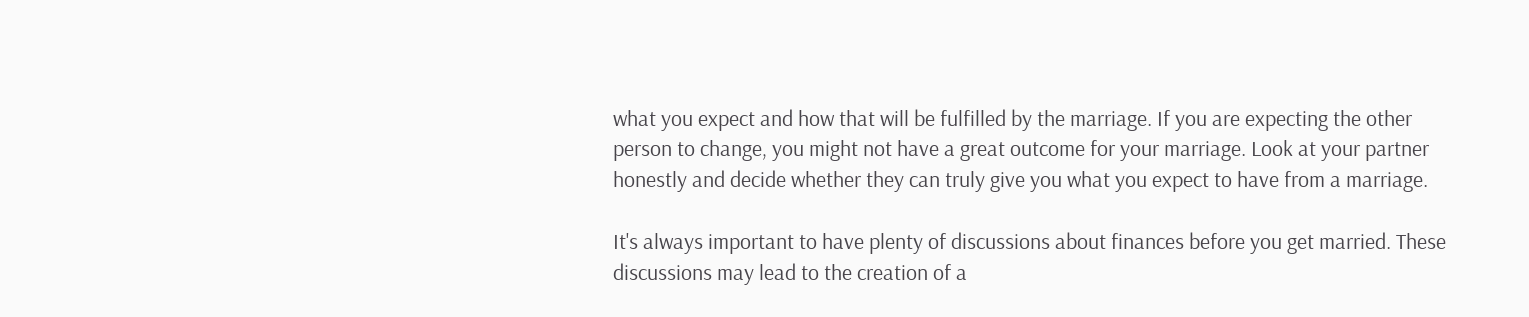what you expect and how that will be fulfilled by the marriage. If you are expecting the other person to change, you might not have a great outcome for your marriage. Look at your partner honestly and decide whether they can truly give you what you expect to have from a marriage.

It's always important to have plenty of discussions about finances before you get married. These discussions may lead to the creation of a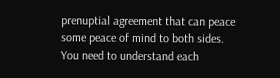prenuptial agreement that can peace some peace of mind to both sides. You need to understand each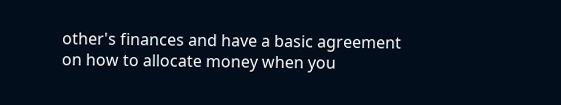other's finances and have a basic agreement on how to allocate money when you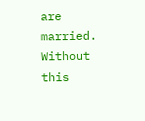are married. Without this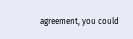agreement, you could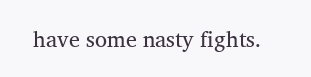have some nasty fights.